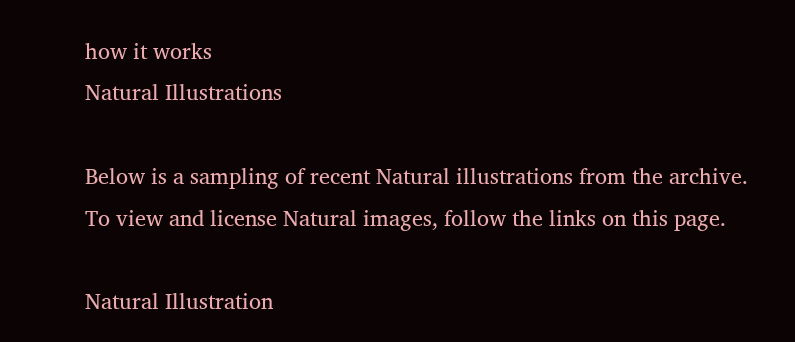how it works
Natural Illustrations

Below is a sampling of recent Natural illustrations from the archive. To view and license Natural images, follow the links on this page.

Natural Illustration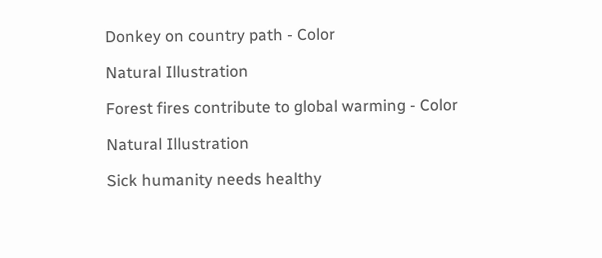Donkey on country path - Color

Natural Illustration

Forest fires contribute to global warming - Color

Natural Illustration

Sick humanity needs healthy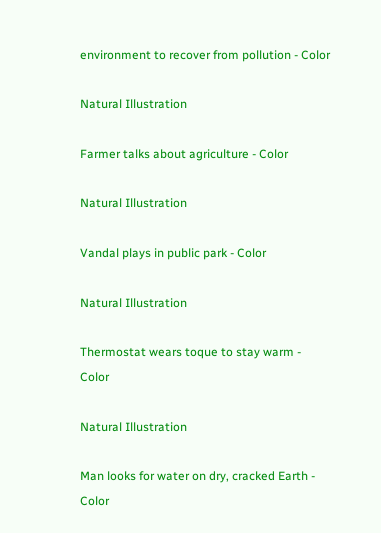environment to recover from pollution - Color

Natural Illustration

Farmer talks about agriculture - Color

Natural Illustration

Vandal plays in public park - Color

Natural Illustration

Thermostat wears toque to stay warm - Color

Natural Illustration

Man looks for water on dry, cracked Earth - Color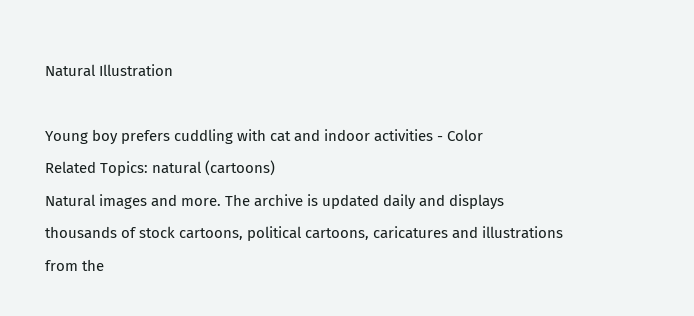Natural Illustration

Young boy prefers cuddling with cat and indoor activities - Color
Related Topics: natural (cartoons)
Natural images and more. The archive is updated daily and displays thousands of stock cartoons, political cartoons, caricatures and illustrations from the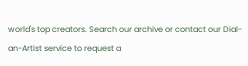world's top creators. Search our archive or contact our Dial-an-Artist service to request a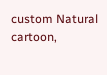custom Natural cartoon,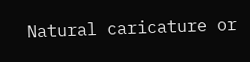Natural caricature or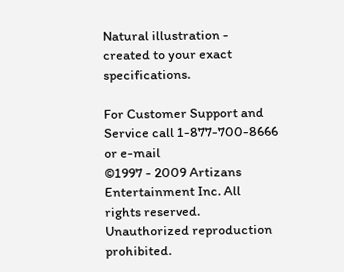Natural illustration - created to your exact specifications.

For Customer Support and Service call 1-877-700-8666 or e-mail
©1997 - 2009 Artizans Entertainment Inc. All rights reserved. Unauthorized reproduction prohibited.